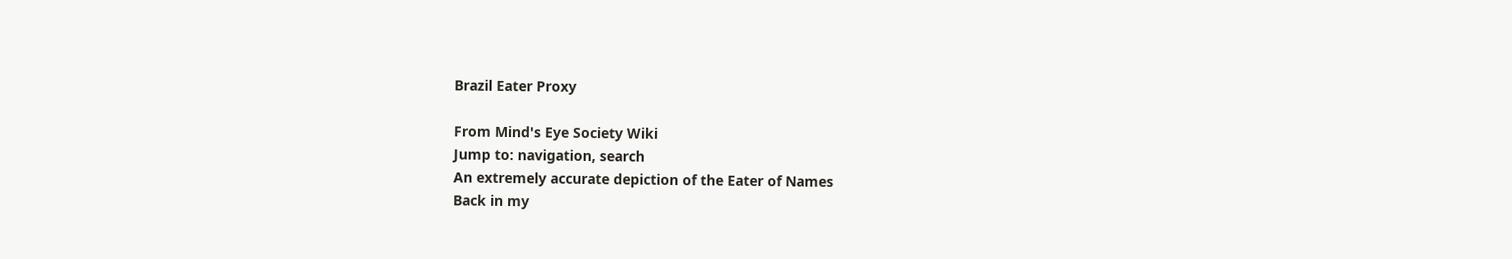Brazil Eater Proxy

From Mind's Eye Society Wiki
Jump to: navigation, search
An extremely accurate depiction of the Eater of Names
Back in my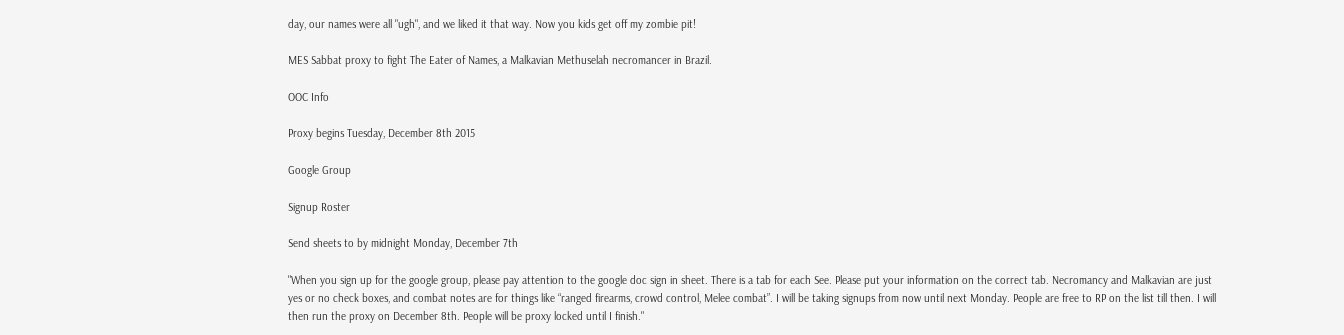day, our names were all "ugh", and we liked it that way. Now you kids get off my zombie pit!

MES Sabbat proxy to fight The Eater of Names, a Malkavian Methuselah necromancer in Brazil.

OOC Info

Proxy begins Tuesday, December 8th 2015

Google Group

Signup Roster

Send sheets to by midnight Monday, December 7th

"When you sign up for the google group, please pay attention to the google doc sign in sheet. There is a tab for each See. Please put your information on the correct tab. Necromancy and Malkavian are just yes or no check boxes, and combat notes are for things like “ranged firearms, crowd control, Melee combat”. I will be taking signups from now until next Monday. People are free to RP on the list till then. I will then run the proxy on December 8th. People will be proxy locked until I finish."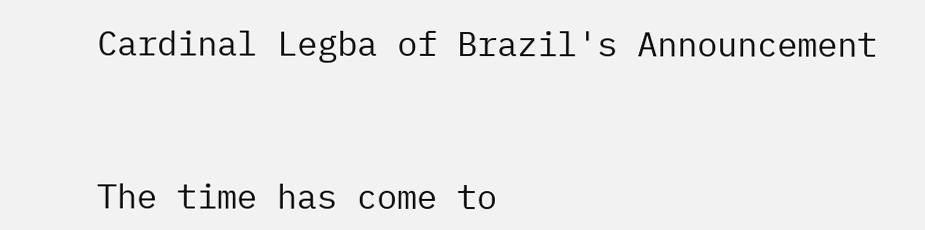Cardinal Legba of Brazil's Announcement


The time has come to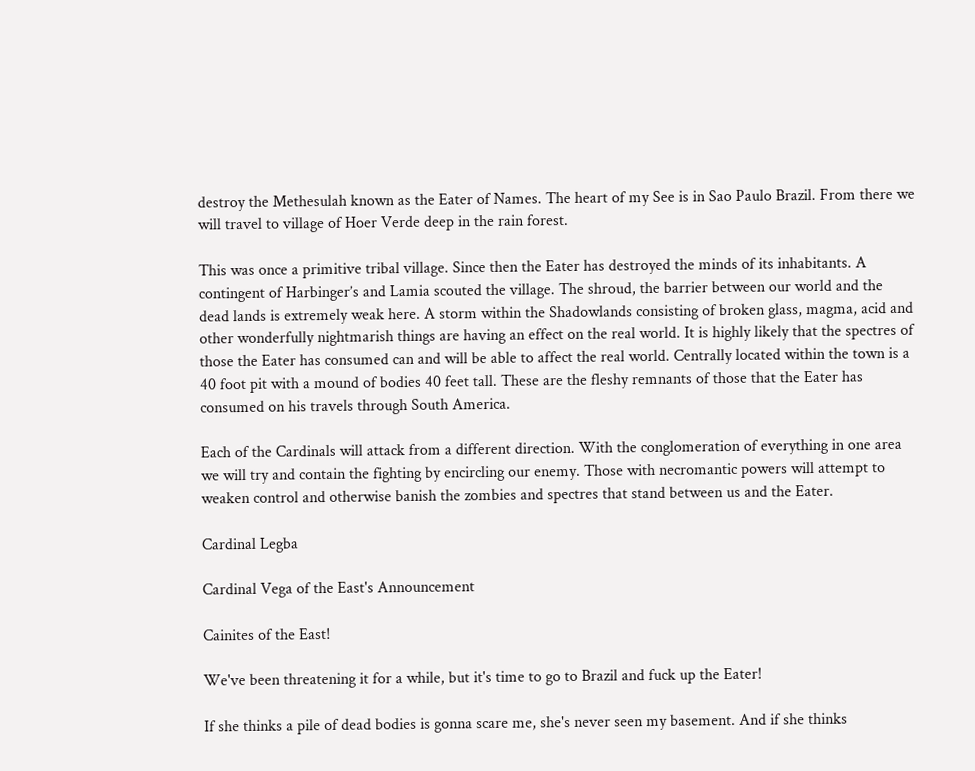destroy the Methesulah known as the Eater of Names. The heart of my See is in Sao Paulo Brazil. From there we will travel to village of Hoer Verde deep in the rain forest.

This was once a primitive tribal village. Since then the Eater has destroyed the minds of its inhabitants. A contingent of Harbinger’s and Lamia scouted the village. The shroud, the barrier between our world and the dead lands is extremely weak here. A storm within the Shadowlands consisting of broken glass, magma, acid and other wonderfully nightmarish things are having an effect on the real world. It is highly likely that the spectres of those the Eater has consumed can and will be able to affect the real world. Centrally located within the town is a 40 foot pit with a mound of bodies 40 feet tall. These are the fleshy remnants of those that the Eater has consumed on his travels through South America.

Each of the Cardinals will attack from a different direction. With the conglomeration of everything in one area we will try and contain the fighting by encircling our enemy. Those with necromantic powers will attempt to weaken control and otherwise banish the zombies and spectres that stand between us and the Eater.

Cardinal Legba

Cardinal Vega of the East's Announcement

Cainites of the East!

We've been threatening it for a while, but it's time to go to Brazil and fuck up the Eater!

If she thinks a pile of dead bodies is gonna scare me, she's never seen my basement. And if she thinks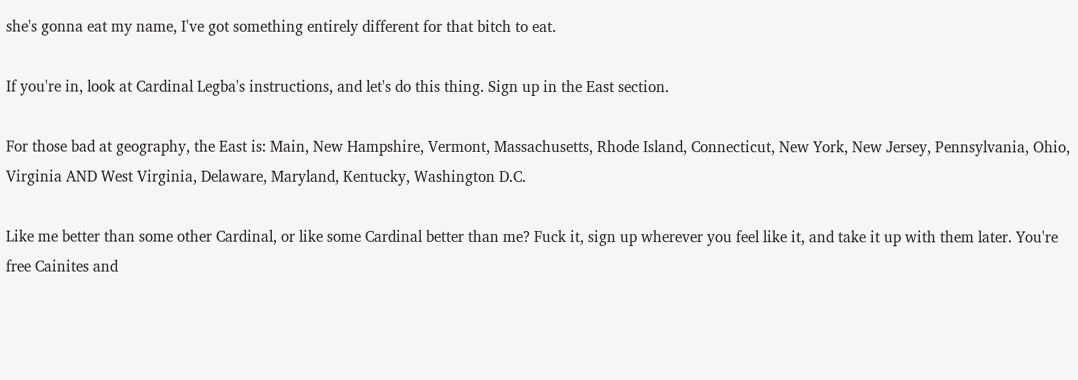she's gonna eat my name, I've got something entirely different for that bitch to eat.

If you're in, look at Cardinal Legba's instructions, and let's do this thing. Sign up in the East section.

For those bad at geography, the East is: Main, New Hampshire, Vermont, Massachusetts, Rhode Island, Connecticut, New York, New Jersey, Pennsylvania, Ohio, Virginia AND West Virginia, Delaware, Maryland, Kentucky, Washington D.C.

Like me better than some other Cardinal, or like some Cardinal better than me? Fuck it, sign up wherever you feel like it, and take it up with them later. You're free Cainites and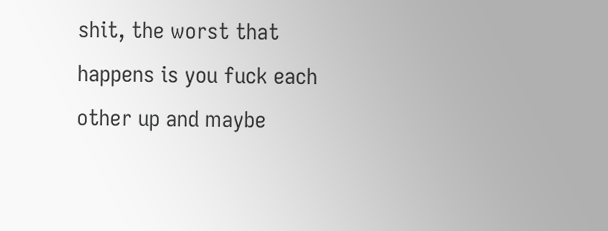shit, the worst that happens is you fuck each other up and maybe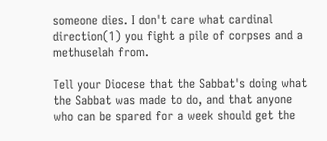someone dies. I don't care what cardinal direction(1) you fight a pile of corpses and a methuselah from.

Tell your Diocese that the Sabbat's doing what the Sabbat was made to do, and that anyone who can be spared for a week should get the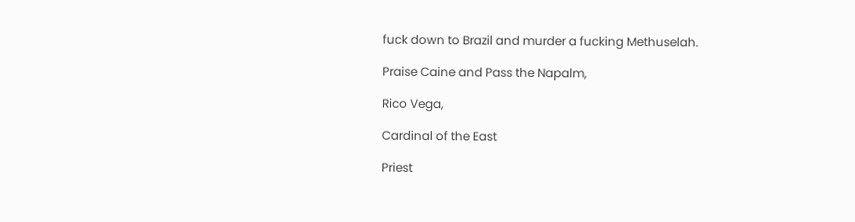fuck down to Brazil and murder a fucking Methuselah.

Praise Caine and Pass the Napalm,

Rico Vega,

Cardinal of the East

Priest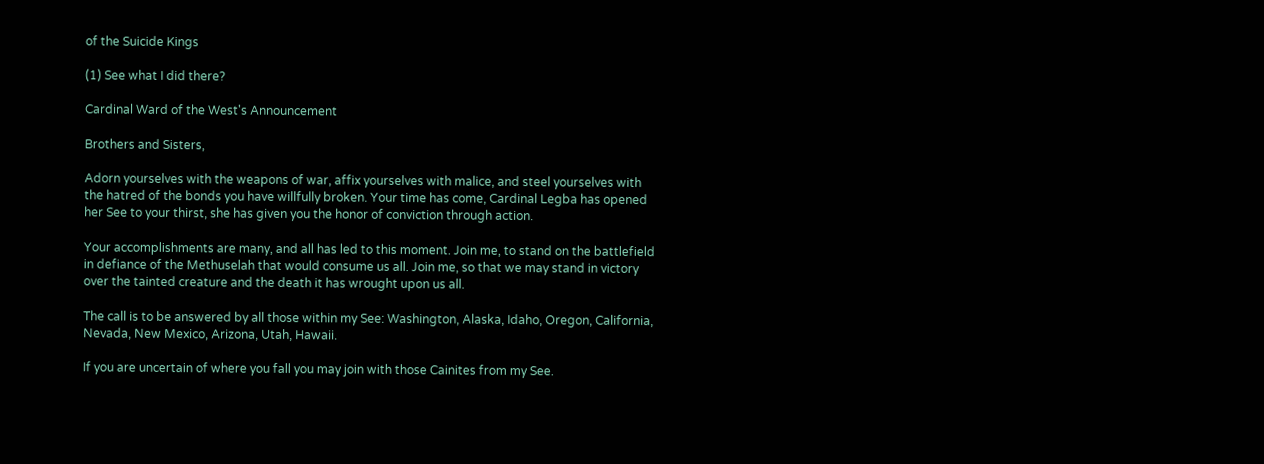of the Suicide Kings

(1) See what I did there?

Cardinal Ward of the West's Announcement

Brothers and Sisters,

Adorn yourselves with the weapons of war, affix yourselves with malice, and steel yourselves with the hatred of the bonds you have willfully broken. Your time has come, Cardinal Legba has opened her See to your thirst, she has given you the honor of conviction through action.

Your accomplishments are many, and all has led to this moment. Join me, to stand on the battlefield in defiance of the Methuselah that would consume us all. Join me, so that we may stand in victory over the tainted creature and the death it has wrought upon us all.

The call is to be answered by all those within my See: Washington, Alaska, Idaho, Oregon, California, Nevada, New Mexico, Arizona, Utah, Hawaii.

If you are uncertain of where you fall you may join with those Cainites from my See.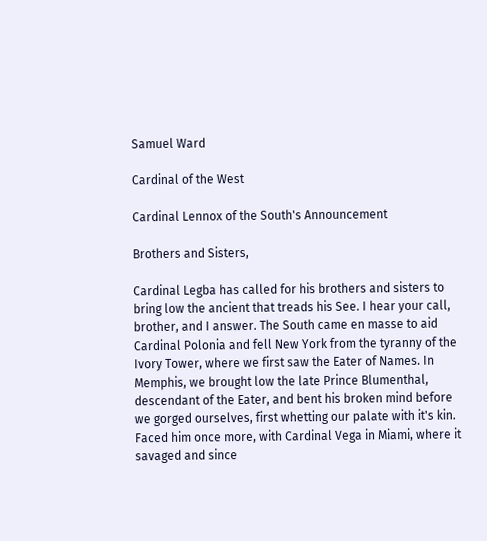Samuel Ward

Cardinal of the West

Cardinal Lennox of the South's Announcement

Brothers and Sisters,

Cardinal Legba has called for his brothers and sisters to bring low the ancient that treads his See. I hear your call, brother, and I answer. The South came en masse to aid Cardinal Polonia and fell New York from the tyranny of the Ivory Tower, where we first saw the Eater of Names. In Memphis, we brought low the late Prince Blumenthal, descendant of the Eater, and bent his broken mind before we gorged ourselves, first whetting our palate with it's kin. Faced him once more, with Cardinal Vega in Miami, where it savaged and since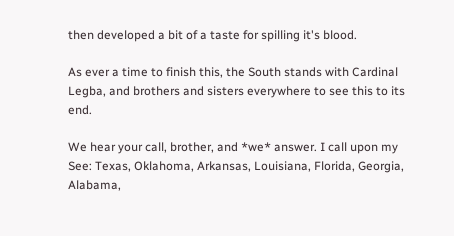then developed a bit of a taste for spilling it's blood.

As ever a time to finish this, the South stands with Cardinal Legba, and brothers and sisters everywhere to see this to its end.

We hear your call, brother, and *we* answer. I call upon my See: Texas, Oklahoma, Arkansas, Louisiana, Florida, Georgia, Alabama,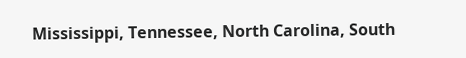Mississippi, Tennessee, North Carolina, South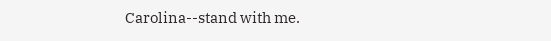Carolina--stand with me.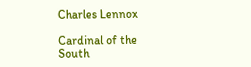Charles Lennox

Cardinal of the South